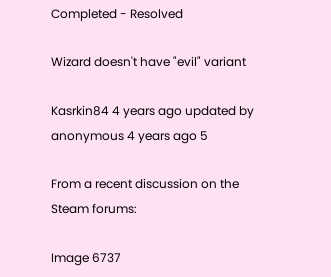Completed - Resolved

Wizard doesn't have "evil" variant

Kasrkin84 4 years ago updated by anonymous 4 years ago 5

From a recent discussion on the Steam forums:

Image 6737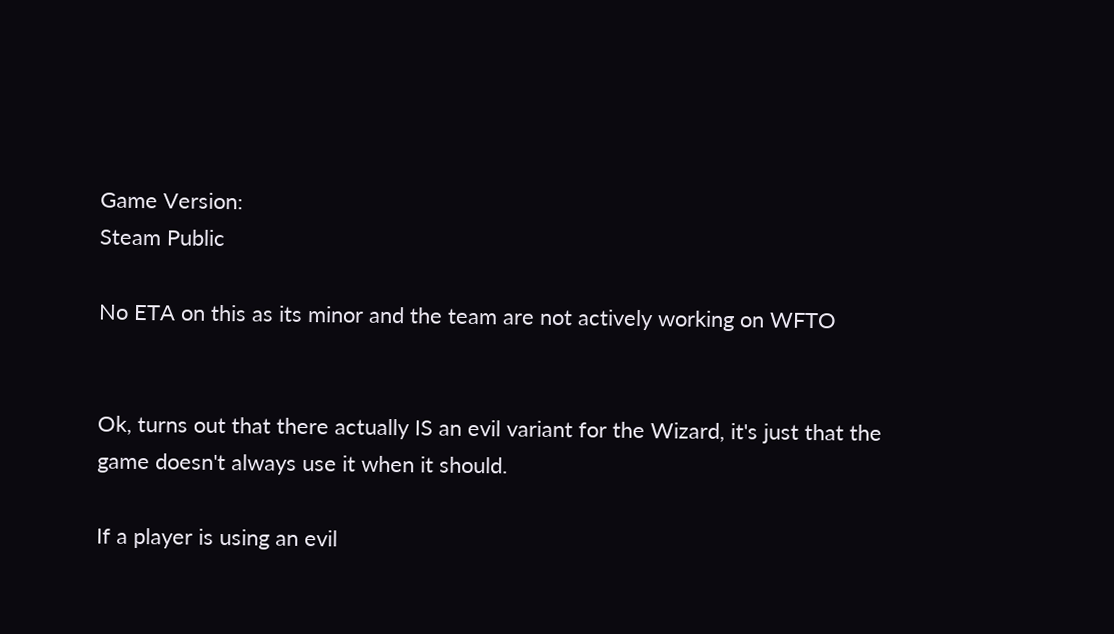Game Version:
Steam Public

No ETA on this as its minor and the team are not actively working on WFTO


Ok, turns out that there actually IS an evil variant for the Wizard, it's just that the game doesn't always use it when it should.

If a player is using an evil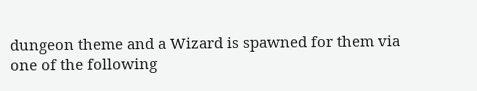dungeon theme and a Wizard is spawned for them via one of the following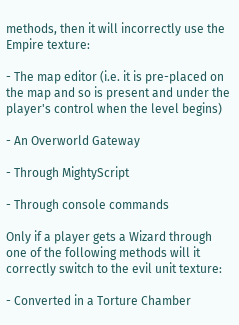methods, then it will incorrectly use the Empire texture:

- The map editor (i.e. it is pre-placed on the map and so is present and under the player's control when the level begins)

- An Overworld Gateway

- Through MightyScript

- Through console commands

Only if a player gets a Wizard through one of the following methods will it correctly switch to the evil unit texture:

- Converted in a Torture Chamber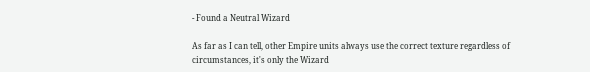- Found a Neutral Wizard

As far as I can tell, other Empire units always use the correct texture regardless of circumstances, it's only the Wizard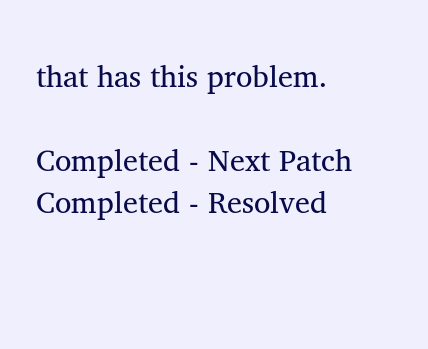that has this problem.

Completed - Next Patch
Completed - Resolved